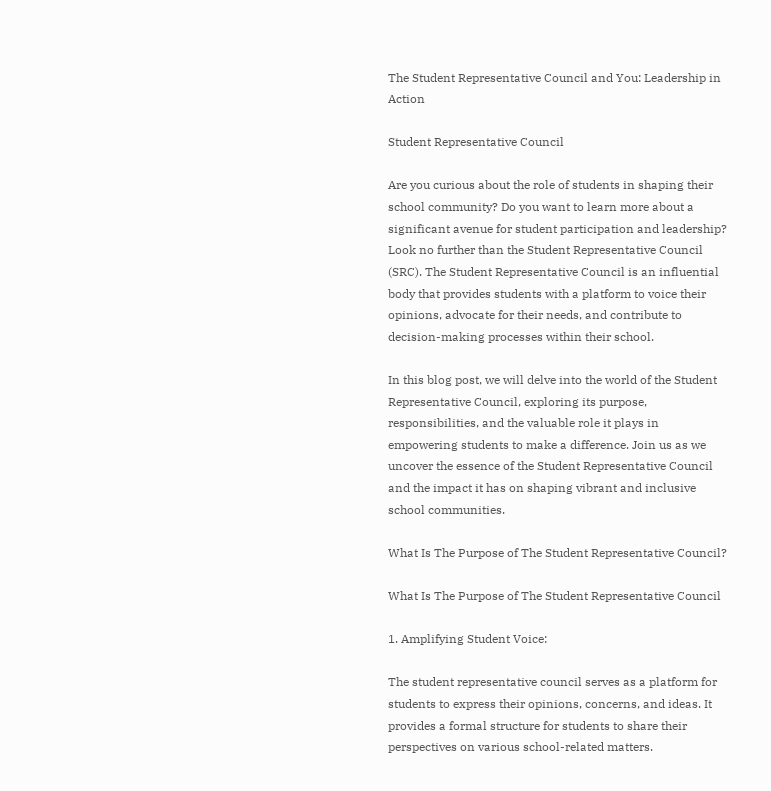The Student Representative Council and You: Leadership in Action

Student Representative Council

Are you curious about the role of students in shaping their school community? Do you want to learn more about a significant avenue for student participation and leadership? Look no further than the Student Representative Council (SRC). The Student Representative Council is an influential body that provides students with a platform to voice their opinions, advocate for their needs, and contribute to decision-making processes within their school.

In this blog post, we will delve into the world of the Student Representative Council, exploring its purpose, responsibilities, and the valuable role it plays in empowering students to make a difference. Join us as we uncover the essence of the Student Representative Council and the impact it has on shaping vibrant and inclusive school communities.

What Is The Purpose of The Student Representative Council?

What Is The Purpose of The Student Representative Council

1. Amplifying Student Voice:

The student representative council serves as a platform for students to express their opinions, concerns, and ideas. It provides a formal structure for students to share their perspectives on various school-related matters.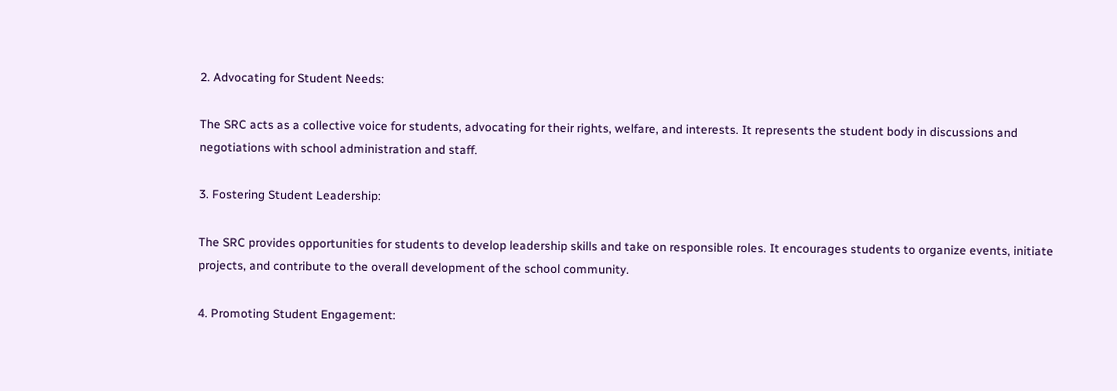2. Advocating for Student Needs:

The SRC acts as a collective voice for students, advocating for their rights, welfare, and interests. It represents the student body in discussions and negotiations with school administration and staff.

3. Fostering Student Leadership:

The SRC provides opportunities for students to develop leadership skills and take on responsible roles. It encourages students to organize events, initiate projects, and contribute to the overall development of the school community.

4. Promoting Student Engagement: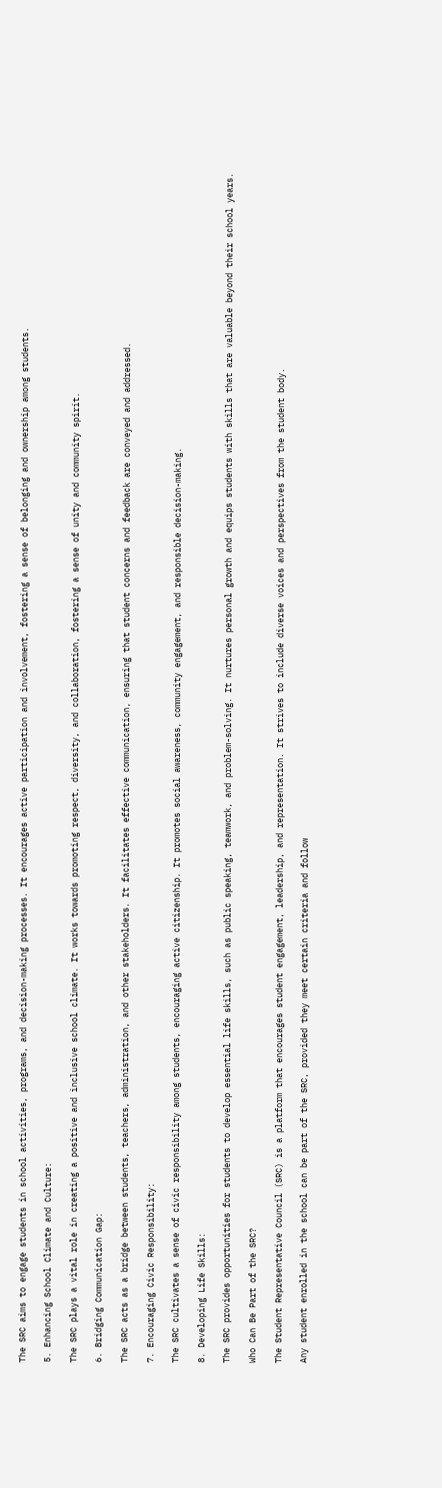The SRC aims to engage students in school activities, programs, and decision-making processes. It encourages active participation and involvement, fostering a sense of belonging and ownership among students.

5. Enhancing School Climate and Culture:

The SRC plays a vital role in creating a positive and inclusive school climate. It works towards promoting respect, diversity, and collaboration, fostering a sense of unity and community spirit.

6. Bridging Communication Gap:

The SRC acts as a bridge between students, teachers, administration, and other stakeholders. It facilitates effective communication, ensuring that student concerns and feedback are conveyed and addressed.

7. Encouraging Civic Responsibility:

The SRC cultivates a sense of civic responsibility among students, encouraging active citizenship. It promotes social awareness, community engagement, and responsible decision-making.

8. Developing Life Skills:

The SRC provides opportunities for students to develop essential life skills, such as public speaking, teamwork, and problem-solving. It nurtures personal growth and equips students with skills that are valuable beyond their school years.

Who Can Be Part of the SRC?

The Student Representative Council (SRC) is a platform that encourages student engagement, leadership, and representation. It strives to include diverse voices and perspectives from the student body.

Any student enrolled in the school can be part of the SRC, provided they meet certain criteria and follow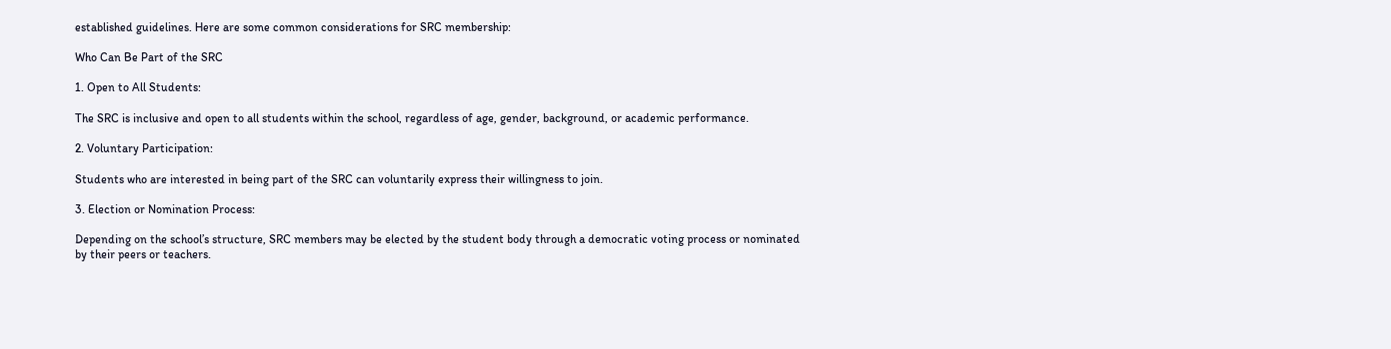established guidelines. Here are some common considerations for SRC membership:

Who Can Be Part of the SRC

1. Open to All Students:

The SRC is inclusive and open to all students within the school, regardless of age, gender, background, or academic performance.

2. Voluntary Participation:

Students who are interested in being part of the SRC can voluntarily express their willingness to join.

3. Election or Nomination Process:

Depending on the school’s structure, SRC members may be elected by the student body through a democratic voting process or nominated by their peers or teachers.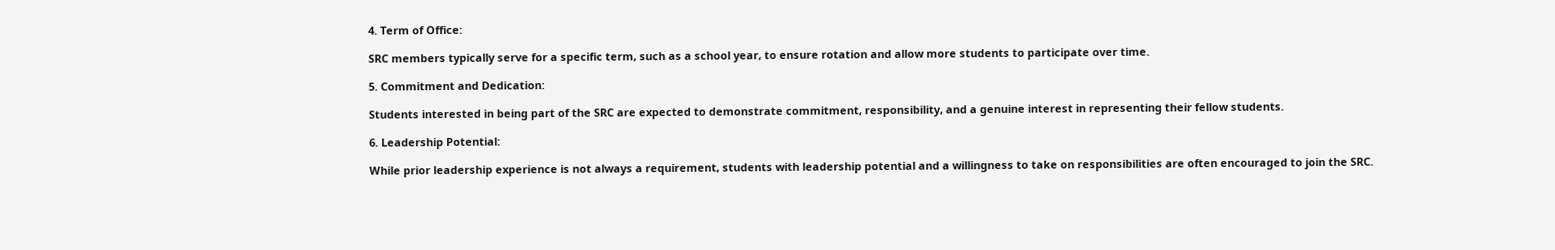4. Term of Office:

SRC members typically serve for a specific term, such as a school year, to ensure rotation and allow more students to participate over time.

5. Commitment and Dedication:

Students interested in being part of the SRC are expected to demonstrate commitment, responsibility, and a genuine interest in representing their fellow students.

6. Leadership Potential:

While prior leadership experience is not always a requirement, students with leadership potential and a willingness to take on responsibilities are often encouraged to join the SRC.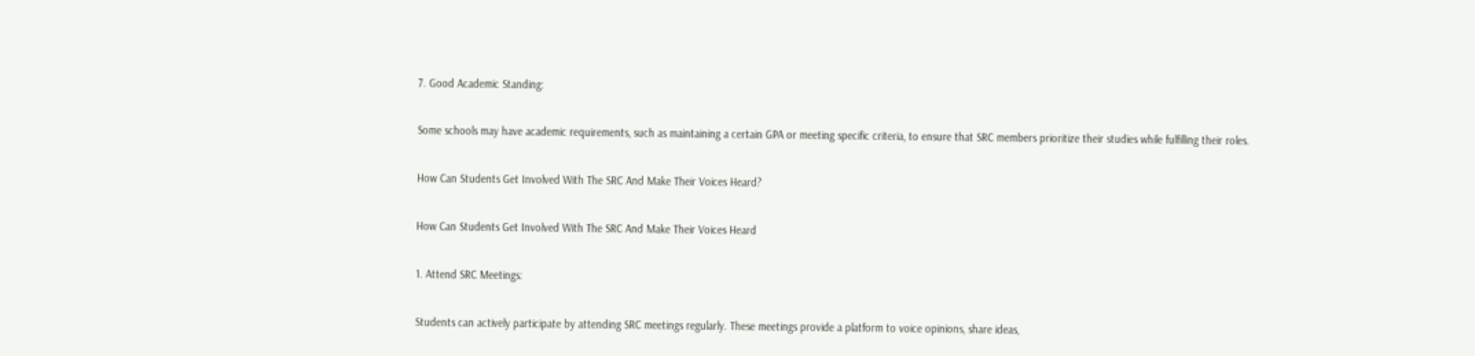7. Good Academic Standing:

Some schools may have academic requirements, such as maintaining a certain GPA or meeting specific criteria, to ensure that SRC members prioritize their studies while fulfilling their roles.

How Can Students Get Involved With The SRC And Make Their Voices Heard?

How Can Students Get Involved With The SRC And Make Their Voices Heard

1. Attend SRC Meetings:

Students can actively participate by attending SRC meetings regularly. These meetings provide a platform to voice opinions, share ideas,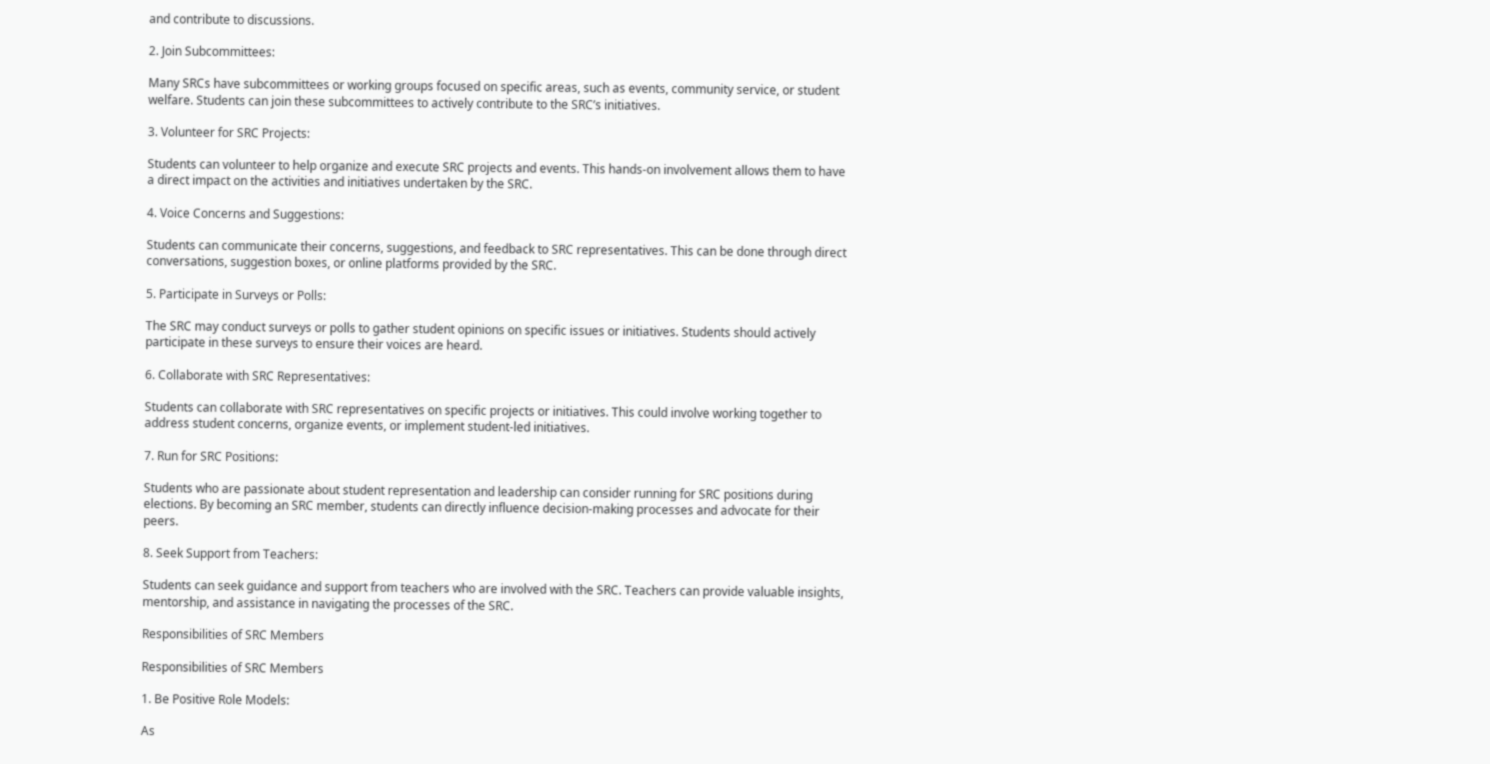and contribute to discussions.

2. Join Subcommittees:

Many SRCs have subcommittees or working groups focused on specific areas, such as events, community service, or student welfare. Students can join these subcommittees to actively contribute to the SRC’s initiatives.

3. Volunteer for SRC Projects:

Students can volunteer to help organize and execute SRC projects and events. This hands-on involvement allows them to have a direct impact on the activities and initiatives undertaken by the SRC.

4. Voice Concerns and Suggestions:

Students can communicate their concerns, suggestions, and feedback to SRC representatives. This can be done through direct conversations, suggestion boxes, or online platforms provided by the SRC.

5. Participate in Surveys or Polls:

The SRC may conduct surveys or polls to gather student opinions on specific issues or initiatives. Students should actively participate in these surveys to ensure their voices are heard.

6. Collaborate with SRC Representatives:

Students can collaborate with SRC representatives on specific projects or initiatives. This could involve working together to address student concerns, organize events, or implement student-led initiatives.

7. Run for SRC Positions:

Students who are passionate about student representation and leadership can consider running for SRC positions during elections. By becoming an SRC member, students can directly influence decision-making processes and advocate for their peers.

8. Seek Support from Teachers:

Students can seek guidance and support from teachers who are involved with the SRC. Teachers can provide valuable insights, mentorship, and assistance in navigating the processes of the SRC.

Responsibilities of SRC Members

Responsibilities of SRC Members

1. Be Positive Role Models:

As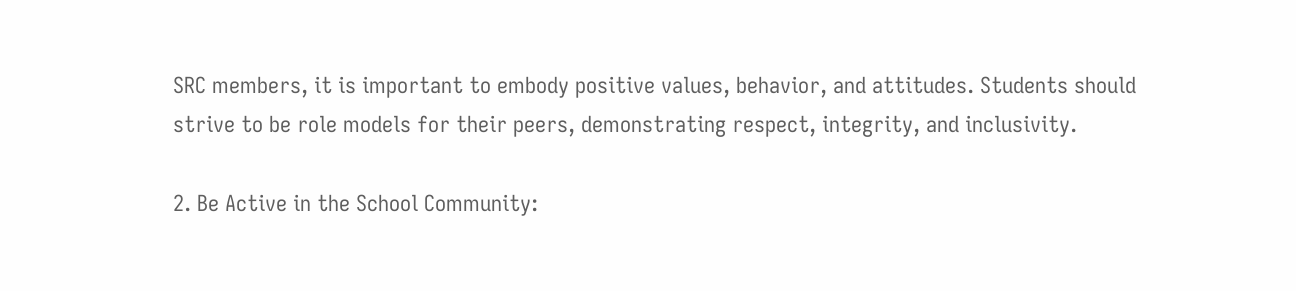SRC members, it is important to embody positive values, behavior, and attitudes. Students should strive to be role models for their peers, demonstrating respect, integrity, and inclusivity.

2. Be Active in the School Community: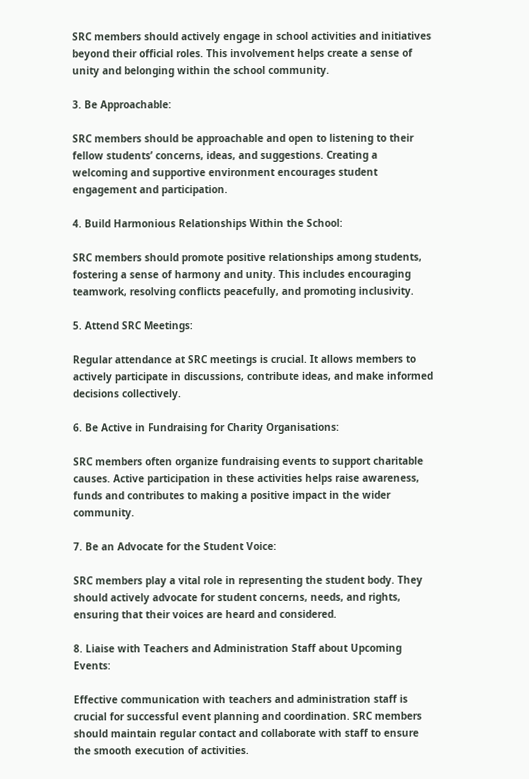SRC members should actively engage in school activities and initiatives beyond their official roles. This involvement helps create a sense of unity and belonging within the school community.

3. Be Approachable:

SRC members should be approachable and open to listening to their fellow students’ concerns, ideas, and suggestions. Creating a welcoming and supportive environment encourages student engagement and participation.

4. Build Harmonious Relationships Within the School:

SRC members should promote positive relationships among students, fostering a sense of harmony and unity. This includes encouraging teamwork, resolving conflicts peacefully, and promoting inclusivity.

5. Attend SRC Meetings:

Regular attendance at SRC meetings is crucial. It allows members to actively participate in discussions, contribute ideas, and make informed decisions collectively.

6. Be Active in Fundraising for Charity Organisations:

SRC members often organize fundraising events to support charitable causes. Active participation in these activities helps raise awareness, funds and contributes to making a positive impact in the wider community.

7. Be an Advocate for the Student Voice:

SRC members play a vital role in representing the student body. They should actively advocate for student concerns, needs, and rights, ensuring that their voices are heard and considered.

8. Liaise with Teachers and Administration Staff about Upcoming Events:

Effective communication with teachers and administration staff is crucial for successful event planning and coordination. SRC members should maintain regular contact and collaborate with staff to ensure the smooth execution of activities.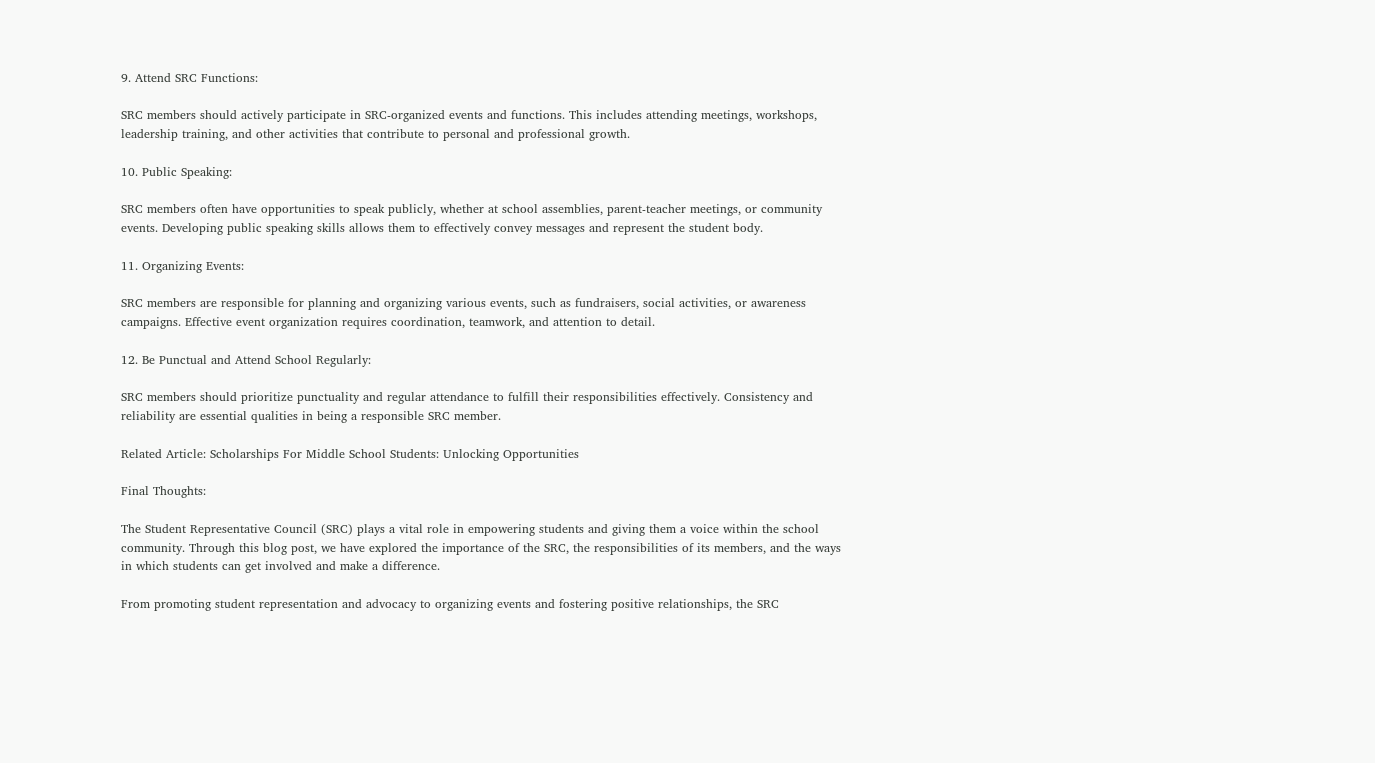9. Attend SRC Functions:

SRC members should actively participate in SRC-organized events and functions. This includes attending meetings, workshops, leadership training, and other activities that contribute to personal and professional growth.

10. Public Speaking:

SRC members often have opportunities to speak publicly, whether at school assemblies, parent-teacher meetings, or community events. Developing public speaking skills allows them to effectively convey messages and represent the student body.

11. Organizing Events:

SRC members are responsible for planning and organizing various events, such as fundraisers, social activities, or awareness campaigns. Effective event organization requires coordination, teamwork, and attention to detail.

12. Be Punctual and Attend School Regularly:

SRC members should prioritize punctuality and regular attendance to fulfill their responsibilities effectively. Consistency and reliability are essential qualities in being a responsible SRC member.

Related Article: Scholarships For Middle School Students: Unlocking Opportunities

Final Thoughts:

The Student Representative Council (SRC) plays a vital role in empowering students and giving them a voice within the school community. Through this blog post, we have explored the importance of the SRC, the responsibilities of its members, and the ways in which students can get involved and make a difference.

From promoting student representation and advocacy to organizing events and fostering positive relationships, the SRC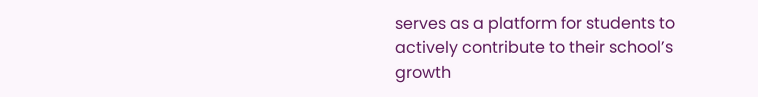serves as a platform for students to actively contribute to their school’s growth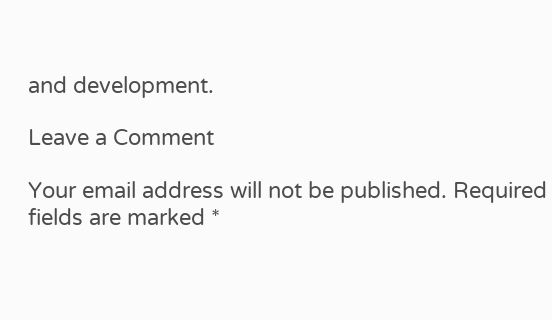and development.

Leave a Comment

Your email address will not be published. Required fields are marked *